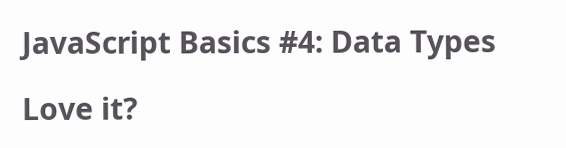JavaScript Basics #4: Data Types

Love it?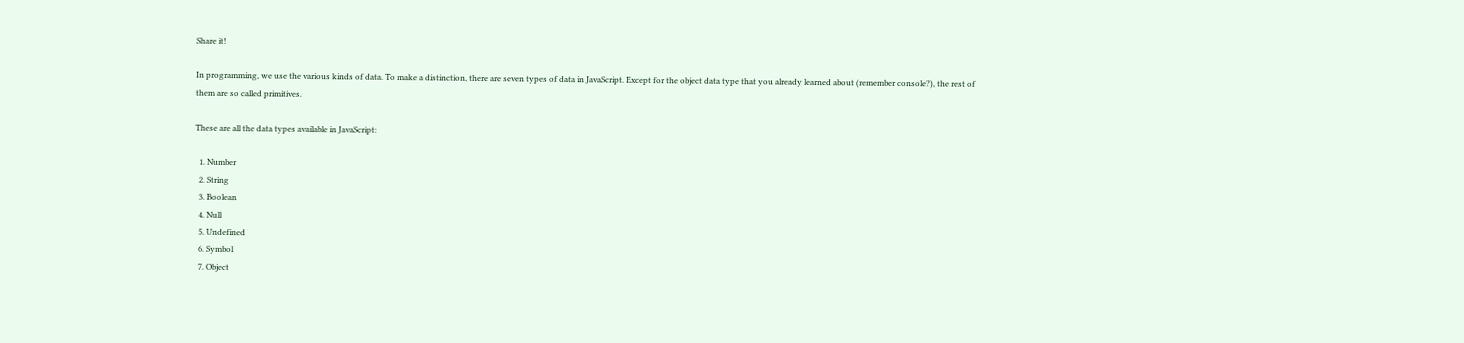Share it!

In programming, we use the various kinds of data. To make a distinction, there are seven types of data in JavaScript. Except for the object data type that you already learned about (remember console?), the rest of them are so called primitives.

These are all the data types available in JavaScript:

  1. Number
  2. String
  3. Boolean
  4. Null
  5. Undefined
  6. Symbol
  7. Object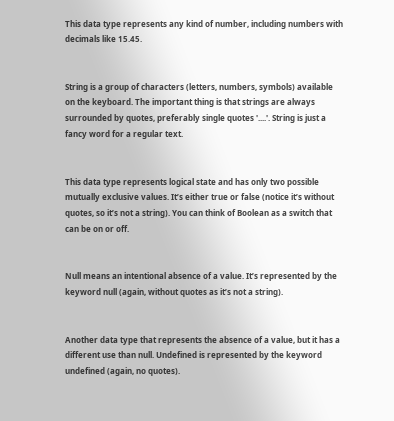This data type represents any kind of number, including numbers with decimals like 15.45.


String is a group of characters (letters, numbers, symbols) available on the keyboard. The important thing is that strings are always surrounded by quotes, preferably single quotes '....'. String is just a fancy word for a regular text.


This data type represents logical state and has only two possible mutually exclusive values. It’s either true or false (notice it’s without quotes, so it’s not a string). You can think of Boolean as a switch that can be on or off.


Null means an intentional absence of a value. It’s represented by the keyword null (again, without quotes as it’s not a string).


Another data type that represents the absence of a value, but it has a different use than null. Undefined is represented by the keyword undefined (again, no quotes).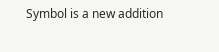Symbol is a new addition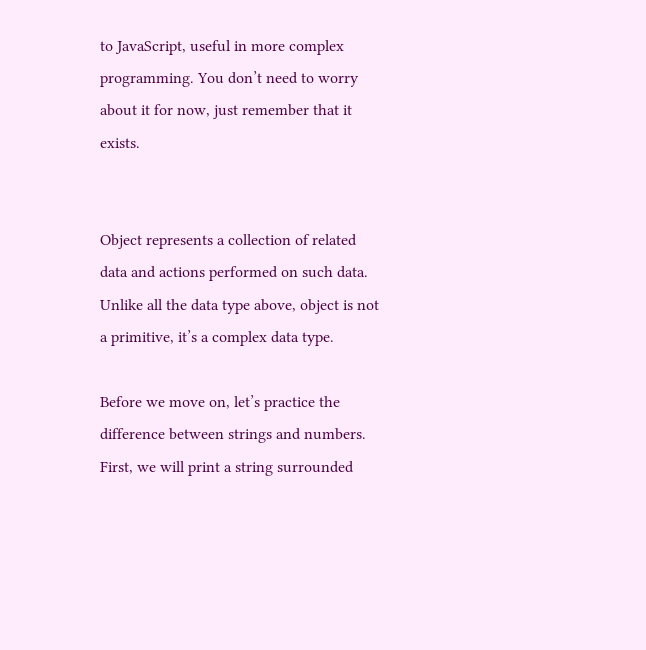to JavaScript, useful in more complex programming. You don’t need to worry about it for now, just remember that it exists.


Object represents a collection of related data and actions performed on such data. Unlike all the data type above, object is not a primitive, it’s a complex data type.

Before we move on, let’s practice the difference between strings and numbers. First, we will print a string surrounded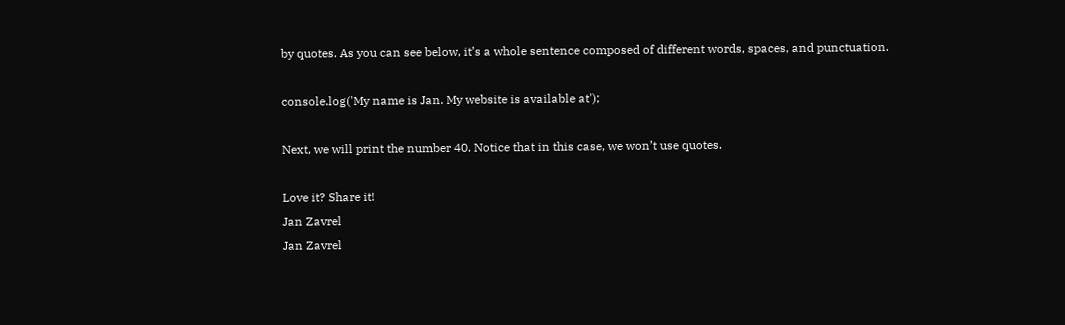by quotes. As you can see below, it’s a whole sentence composed of different words, spaces, and punctuation.

console.log('My name is Jan. My website is available at');

Next, we will print the number 40. Notice that in this case, we won’t use quotes.

Love it? Share it!
Jan Zavrel
Jan Zavrel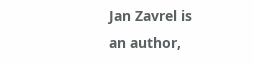Jan Zavrel is an author,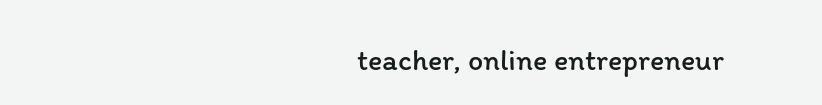teacher, online entrepreneur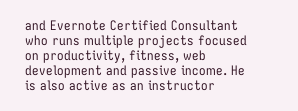and Evernote Certified Consultant who runs multiple projects focused on productivity, fitness, web development and passive income. He is also active as an instructor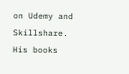on Udemy and Skillshare. His books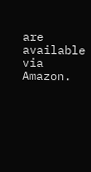are available via Amazon.